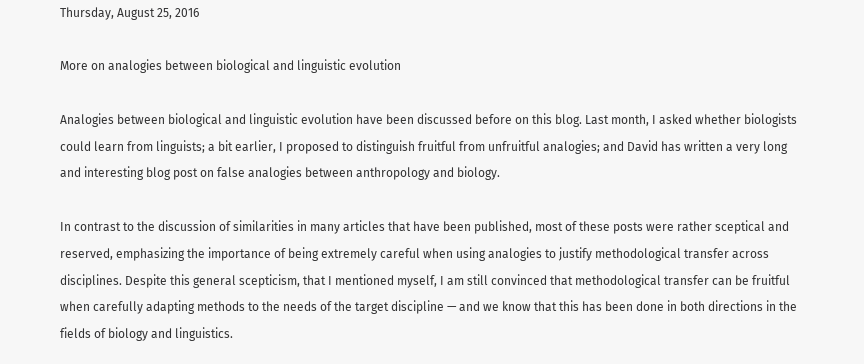Thursday, August 25, 2016

More on analogies between biological and linguistic evolution

Analogies between biological and linguistic evolution have been discussed before on this blog. Last month, I asked whether biologists could learn from linguists; a bit earlier, I proposed to distinguish fruitful from unfruitful analogies; and David has written a very long and interesting blog post on false analogies between anthropology and biology.

In contrast to the discussion of similarities in many articles that have been published, most of these posts were rather sceptical and reserved, emphasizing the importance of being extremely careful when using analogies to justify methodological transfer across disciplines. Despite this general scepticism, that I mentioned myself, I am still convinced that methodological transfer can be fruitful when carefully adapting methods to the needs of the target discipline — and we know that this has been done in both directions in the fields of biology and linguistics.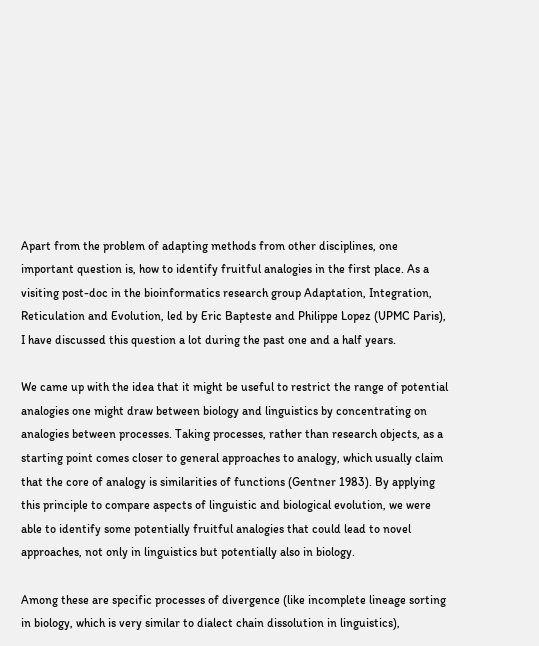Apart from the problem of adapting methods from other disciplines, one important question is, how to identify fruitful analogies in the first place. As a visiting post-doc in the bioinformatics research group Adaptation, Integration, Reticulation and Evolution, led by Eric Bapteste and Philippe Lopez (UPMC Paris), I have discussed this question a lot during the past one and a half years.

We came up with the idea that it might be useful to restrict the range of potential analogies one might draw between biology and linguistics by concentrating on analogies between processes. Taking processes, rather than research objects, as a starting point comes closer to general approaches to analogy, which usually claim that the core of analogy is similarities of functions (Gentner 1983). By applying this principle to compare aspects of linguistic and biological evolution, we were able to identify some potentially fruitful analogies that could lead to novel approaches, not only in linguistics but potentially also in biology.

Among these are specific processes of divergence (like incomplete lineage sorting in biology, which is very similar to dialect chain dissolution in linguistics),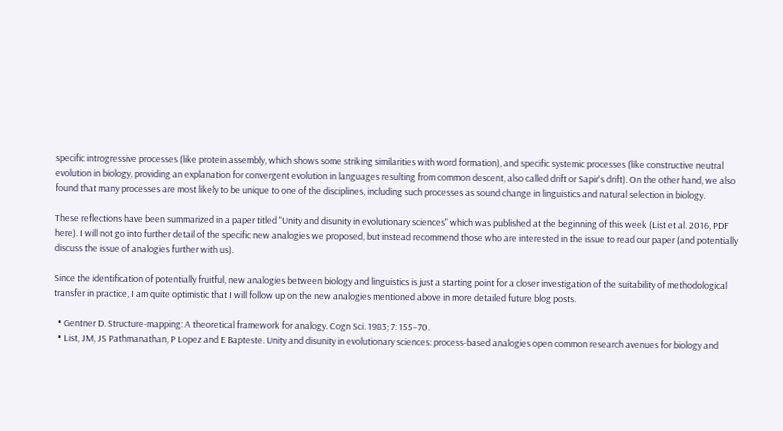specific introgressive processes (like protein assembly, which shows some striking similarities with word formation), and specific systemic processes (like constructive neutral evolution in biology, providing an explanation for convergent evolution in languages resulting from common descent, also called drift or Sapir's drift). On the other hand, we also found that many processes are most likely to be unique to one of the disciplines, including such processes as sound change in linguistics and natural selection in biology.

These reflections have been summarized in a paper titled "Unity and disunity in evolutionary sciences" which was published at the beginning of this week (List et al. 2016, PDF here). I will not go into further detail of the specific new analogies we proposed, but instead recommend those who are interested in the issue to read our paper (and potentially discuss the issue of analogies further with us).

Since the identification of potentially fruitful, new analogies between biology and linguistics is just a starting point for a closer investigation of the suitability of methodological transfer in practice, I am quite optimistic that I will follow up on the new analogies mentioned above in more detailed future blog posts.

  • Gentner D. Structure-mapping: A theoretical framework for analogy. Cogn Sci. 1983; 7: 155–70.
  • List, JM, JS Pathmanathan, P Lopez and E Bapteste. Unity and disunity in evolutionary sciences: process-based analogies open common research avenues for biology and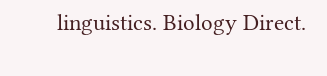linguistics. Biology Direct.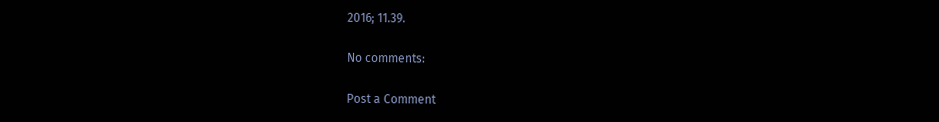2016; 11.39.

No comments:

Post a Comment